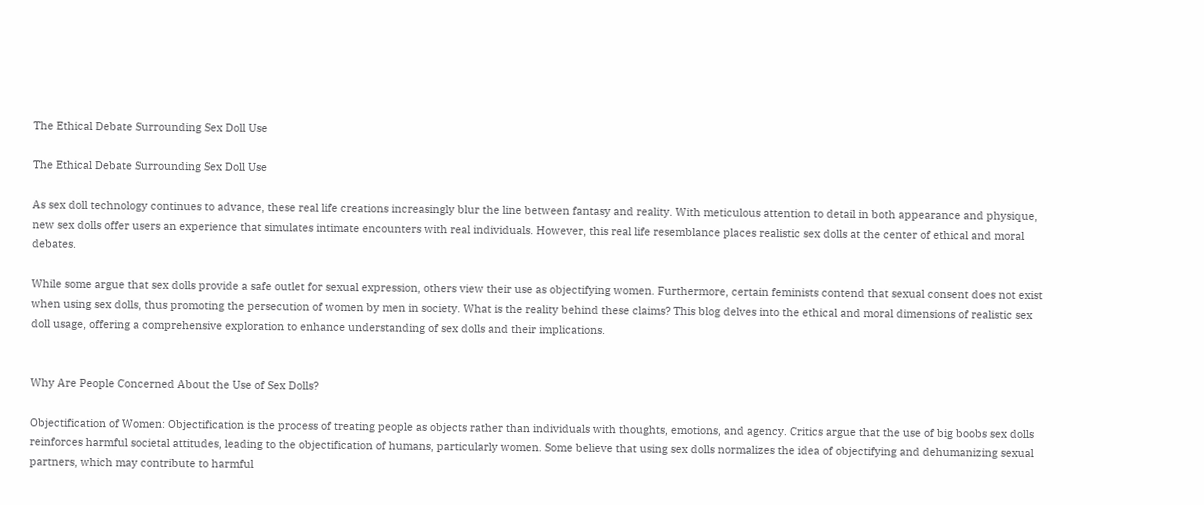The Ethical Debate Surrounding Sex Doll Use

The Ethical Debate Surrounding Sex Doll Use

As sex doll technology continues to advance, these real life creations increasingly blur the line between fantasy and reality. With meticulous attention to detail in both appearance and physique, new sex dolls offer users an experience that simulates intimate encounters with real individuals. However, this real life resemblance places realistic sex dolls at the center of ethical and moral debates.

While some argue that sex dolls provide a safe outlet for sexual expression, others view their use as objectifying women. Furthermore, certain feminists contend that sexual consent does not exist when using sex dolls, thus promoting the persecution of women by men in society. What is the reality behind these claims? This blog delves into the ethical and moral dimensions of realistic sex doll usage, offering a comprehensive exploration to enhance understanding of sex dolls and their implications.


Why Are People Concerned About the Use of Sex Dolls?

Objectification of Women: Objectification is the process of treating people as objects rather than individuals with thoughts, emotions, and agency. Critics argue that the use of big boobs sex dolls reinforces harmful societal attitudes, leading to the objectification of humans, particularly women. Some believe that using sex dolls normalizes the idea of objectifying and dehumanizing sexual partners, which may contribute to harmful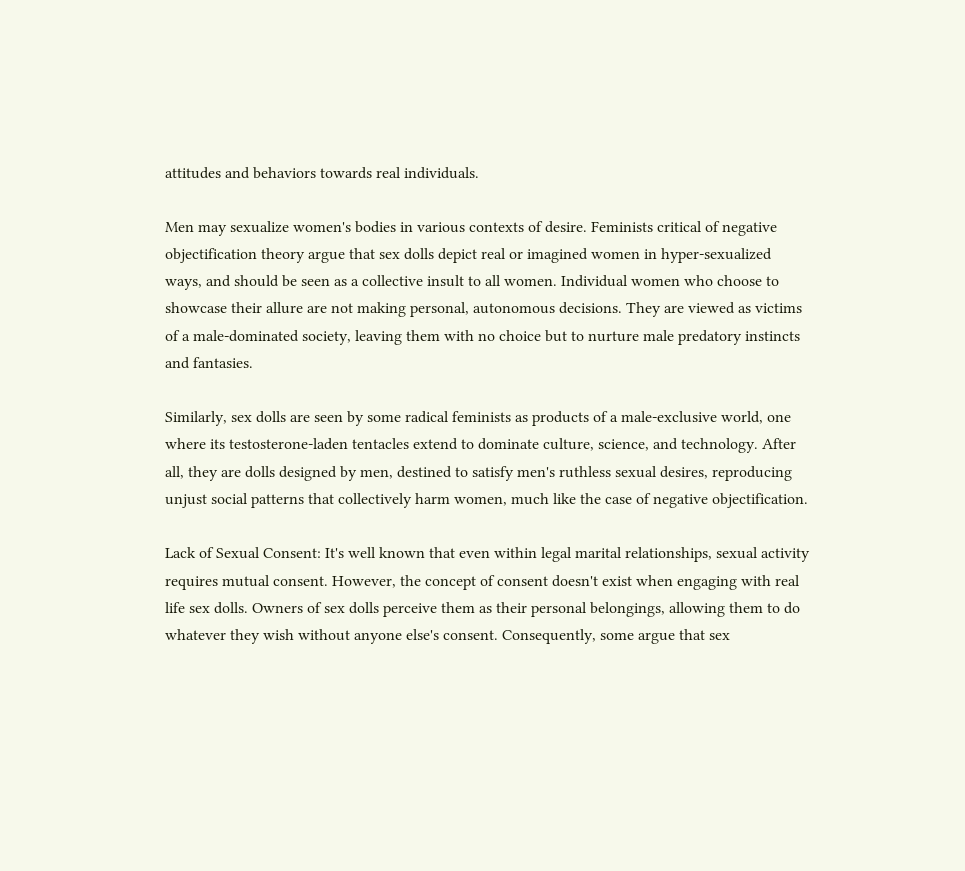attitudes and behaviors towards real individuals.

Men may sexualize women's bodies in various contexts of desire. Feminists critical of negative objectification theory argue that sex dolls depict real or imagined women in hyper-sexualized ways, and should be seen as a collective insult to all women. Individual women who choose to showcase their allure are not making personal, autonomous decisions. They are viewed as victims of a male-dominated society, leaving them with no choice but to nurture male predatory instincts and fantasies.

Similarly, sex dolls are seen by some radical feminists as products of a male-exclusive world, one where its testosterone-laden tentacles extend to dominate culture, science, and technology. After all, they are dolls designed by men, destined to satisfy men's ruthless sexual desires, reproducing unjust social patterns that collectively harm women, much like the case of negative objectification.

Lack of Sexual Consent: It's well known that even within legal marital relationships, sexual activity requires mutual consent. However, the concept of consent doesn't exist when engaging with real life sex dolls. Owners of sex dolls perceive them as their personal belongings, allowing them to do whatever they wish without anyone else's consent. Consequently, some argue that sex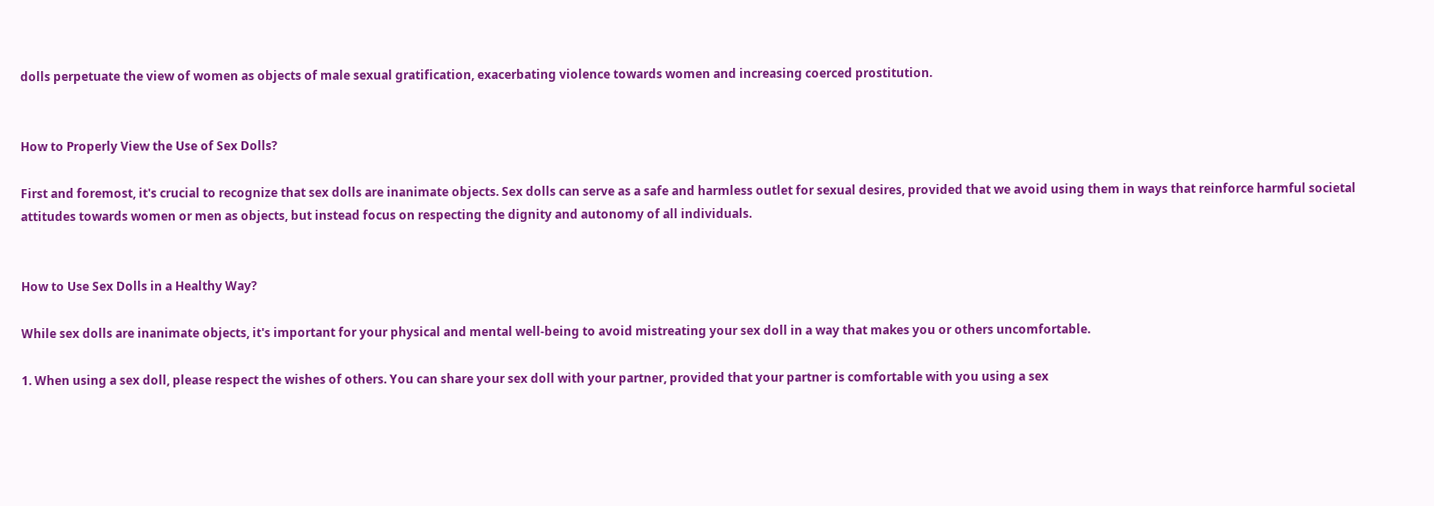dolls perpetuate the view of women as objects of male sexual gratification, exacerbating violence towards women and increasing coerced prostitution.


How to Properly View the Use of Sex Dolls?

First and foremost, it's crucial to recognize that sex dolls are inanimate objects. Sex dolls can serve as a safe and harmless outlet for sexual desires, provided that we avoid using them in ways that reinforce harmful societal attitudes towards women or men as objects, but instead focus on respecting the dignity and autonomy of all individuals.


How to Use Sex Dolls in a Healthy Way?

While sex dolls are inanimate objects, it's important for your physical and mental well-being to avoid mistreating your sex doll in a way that makes you or others uncomfortable.

1. When using a sex doll, please respect the wishes of others. You can share your sex doll with your partner, provided that your partner is comfortable with you using a sex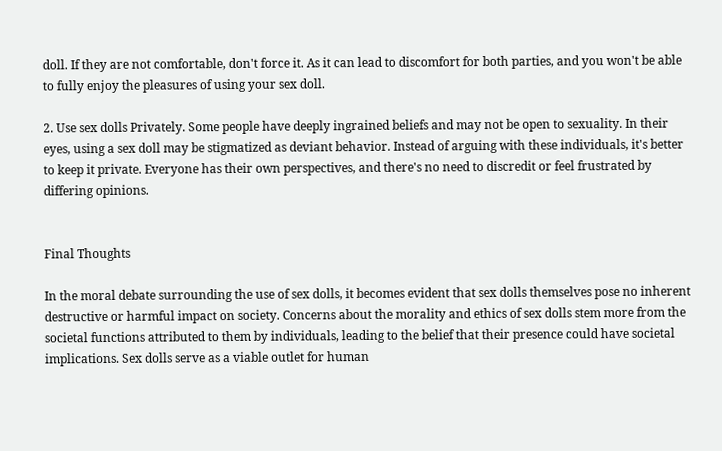doll. If they are not comfortable, don't force it. As it can lead to discomfort for both parties, and you won't be able to fully enjoy the pleasures of using your sex doll.

2. Use sex dolls Privately. Some people have deeply ingrained beliefs and may not be open to sexuality. In their eyes, using a sex doll may be stigmatized as deviant behavior. Instead of arguing with these individuals, it's better to keep it private. Everyone has their own perspectives, and there's no need to discredit or feel frustrated by differing opinions.


Final Thoughts

In the moral debate surrounding the use of sex dolls, it becomes evident that sex dolls themselves pose no inherent destructive or harmful impact on society. Concerns about the morality and ethics of sex dolls stem more from the societal functions attributed to them by individuals, leading to the belief that their presence could have societal implications. Sex dolls serve as a viable outlet for human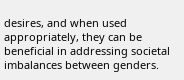desires, and when used appropriately, they can be beneficial in addressing societal imbalances between genders.